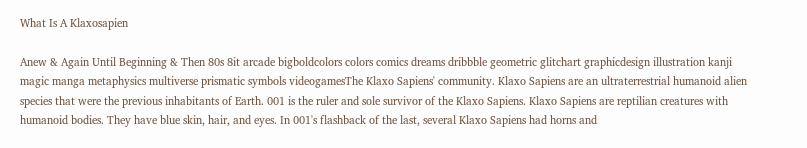What Is A Klaxosapien

Anew & Again Until Beginning & Then 80s 8it arcade bigboldcolors colors comics dreams dribbble geometric glitchart graphicdesign illustration kanji magic manga metaphysics multiverse prismatic symbols videogamesThe Klaxo Sapiens' community. Klaxo Sapiens are an ultraterrestrial humanoid alien species that were the previous inhabitants of Earth. 001 is the ruler and sole survivor of the Klaxo Sapiens. Klaxo Sapiens are reptilian creatures with humanoid bodies. They have blue skin, hair, and eyes. In 001's flashback of the last, several Klaxo Sapiens had horns and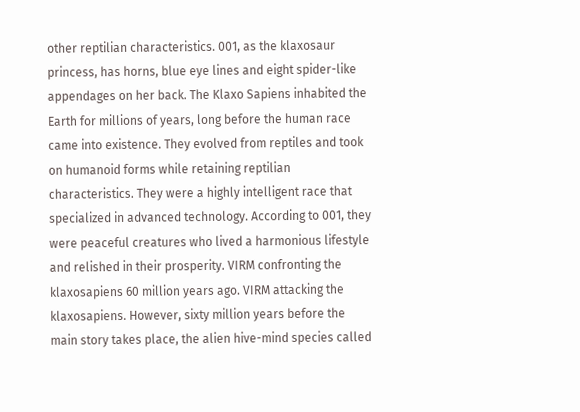other reptilian characteristics. 001, as the klaxosaur princess, has horns, blue eye lines and eight spider-like appendages on her back. The Klaxo Sapiens inhabited the Earth for millions of years, long before the human race came into existence. They evolved from reptiles and took on humanoid forms while retaining reptilian characteristics. They were a highly intelligent race that specialized in advanced technology. According to 001, they were peaceful creatures who lived a harmonious lifestyle and relished in their prosperity. VIRM confronting the klaxosapiens 60 million years ago. VIRM attacking the klaxosapiens. However, sixty million years before the main story takes place, the alien hive-mind species called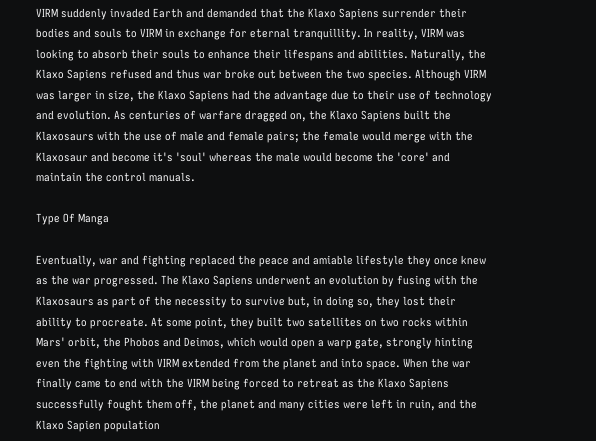VIRM suddenly invaded Earth and demanded that the Klaxo Sapiens surrender their bodies and souls to VIRM in exchange for eternal tranquillity. In reality, VIRM was looking to absorb their souls to enhance their lifespans and abilities. Naturally, the Klaxo Sapiens refused and thus war broke out between the two species. Although VIRM was larger in size, the Klaxo Sapiens had the advantage due to their use of technology and evolution. As centuries of warfare dragged on, the Klaxo Sapiens built the Klaxosaurs with the use of male and female pairs; the female would merge with the Klaxosaur and become it's 'soul' whereas the male would become the 'core' and maintain the control manuals.

Type Of Manga

Eventually, war and fighting replaced the peace and amiable lifestyle they once knew as the war progressed. The Klaxo Sapiens underwent an evolution by fusing with the Klaxosaurs as part of the necessity to survive but, in doing so, they lost their ability to procreate. At some point, they built two satellites on two rocks within Mars' orbit, the Phobos and Deimos, which would open a warp gate, strongly hinting even the fighting with VIRM extended from the planet and into space. When the war finally came to end with the VIRM being forced to retreat as the Klaxo Sapiens successfully fought them off, the planet and many cities were left in ruin, and the Klaxo Sapien population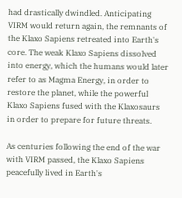had drastically dwindled. Anticipating VIRM would return again, the remnants of the Klaxo Sapiens retreated into Earth's core. The weak Klaxo Sapiens dissolved into energy, which the humans would later refer to as Magma Energy, in order to restore the planet, while the powerful Klaxo Sapiens fused with the Klaxosaurs in order to prepare for future threats.

As centuries following the end of the war with VIRM passed, the Klaxo Sapiens peacefully lived in Earth's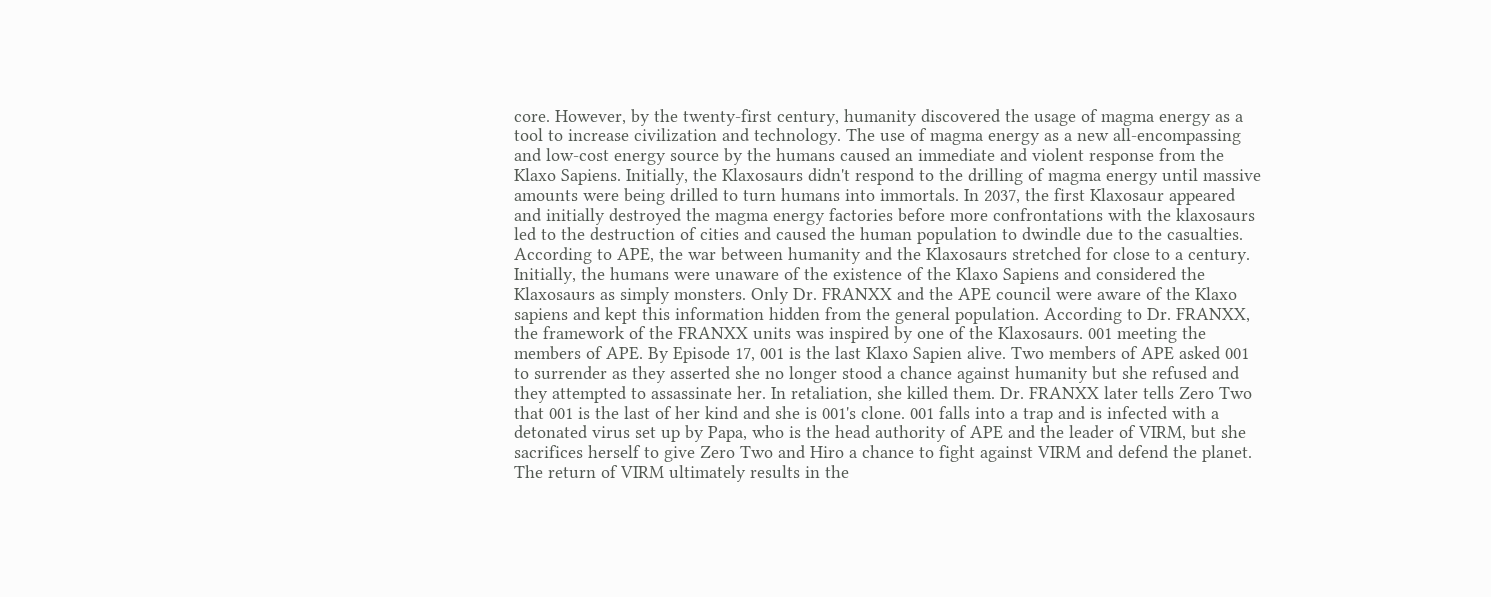core. However, by the twenty-first century, humanity discovered the usage of magma energy as a tool to increase civilization and technology. The use of magma energy as a new all-encompassing and low-cost energy source by the humans caused an immediate and violent response from the Klaxo Sapiens. Initially, the Klaxosaurs didn't respond to the drilling of magma energy until massive amounts were being drilled to turn humans into immortals. In 2037, the first Klaxosaur appeared and initially destroyed the magma energy factories before more confrontations with the klaxosaurs led to the destruction of cities and caused the human population to dwindle due to the casualties. According to APE, the war between humanity and the Klaxosaurs stretched for close to a century. Initially, the humans were unaware of the existence of the Klaxo Sapiens and considered the Klaxosaurs as simply monsters. Only Dr. FRANXX and the APE council were aware of the Klaxo sapiens and kept this information hidden from the general population. According to Dr. FRANXX, the framework of the FRANXX units was inspired by one of the Klaxosaurs. 001 meeting the members of APE. By Episode 17, 001 is the last Klaxo Sapien alive. Two members of APE asked 001 to surrender as they asserted she no longer stood a chance against humanity but she refused and they attempted to assassinate her. In retaliation, she killed them. Dr. FRANXX later tells Zero Two that 001 is the last of her kind and she is 001's clone. 001 falls into a trap and is infected with a detonated virus set up by Papa, who is the head authority of APE and the leader of VIRM, but she sacrifices herself to give Zero Two and Hiro a chance to fight against VIRM and defend the planet. The return of VIRM ultimately results in the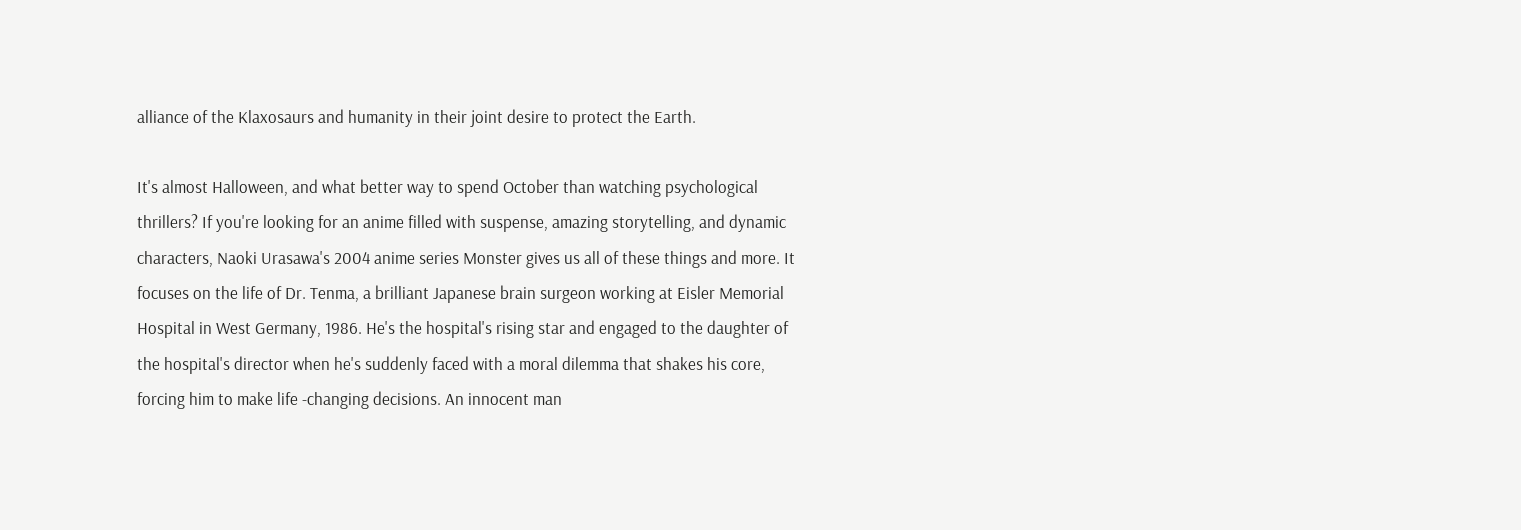alliance of the Klaxosaurs and humanity in their joint desire to protect the Earth.

It's almost Halloween, and what better way to spend October than watching psychological thrillers? If you're looking for an anime filled with suspense, amazing storytelling, and dynamic characters, Naoki Urasawa's 2004 anime series Monster gives us all of these things and more. It focuses on the life of Dr. Tenma, a brilliant Japanese brain surgeon working at Eisler Memorial Hospital in West Germany, 1986. He's the hospital's rising star and engaged to the daughter of the hospital's director when he's suddenly faced with a moral dilemma that shakes his core, forcing him to make life -changing decisions. An innocent man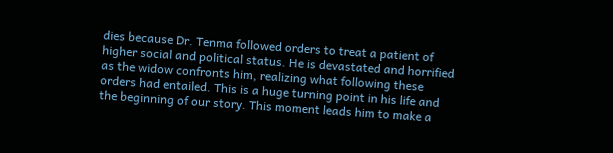dies because Dr. Tenma followed orders to treat a patient of higher social and political status. He is devastated and horrified as the widow confronts him, realizing what following these orders had entailed. This is a huge turning point in his life and the beginning of our story. This moment leads him to make a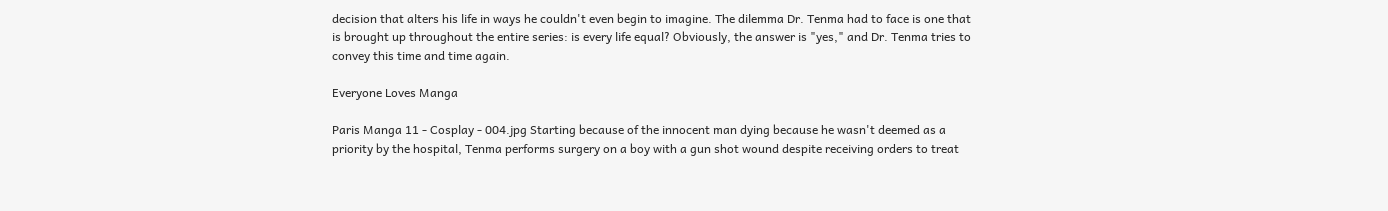decision that alters his life in ways he couldn't even begin to imagine. The dilemma Dr. Tenma had to face is one that is brought up throughout the entire series: is every life equal? Obviously, the answer is "yes," and Dr. Tenma tries to convey this time and time again.

Everyone Loves Manga

Paris Manga 11 - Cosplay - 004.jpg Starting because of the innocent man dying because he wasn't deemed as a priority by the hospital, Tenma performs surgery on a boy with a gun shot wound despite receiving orders to treat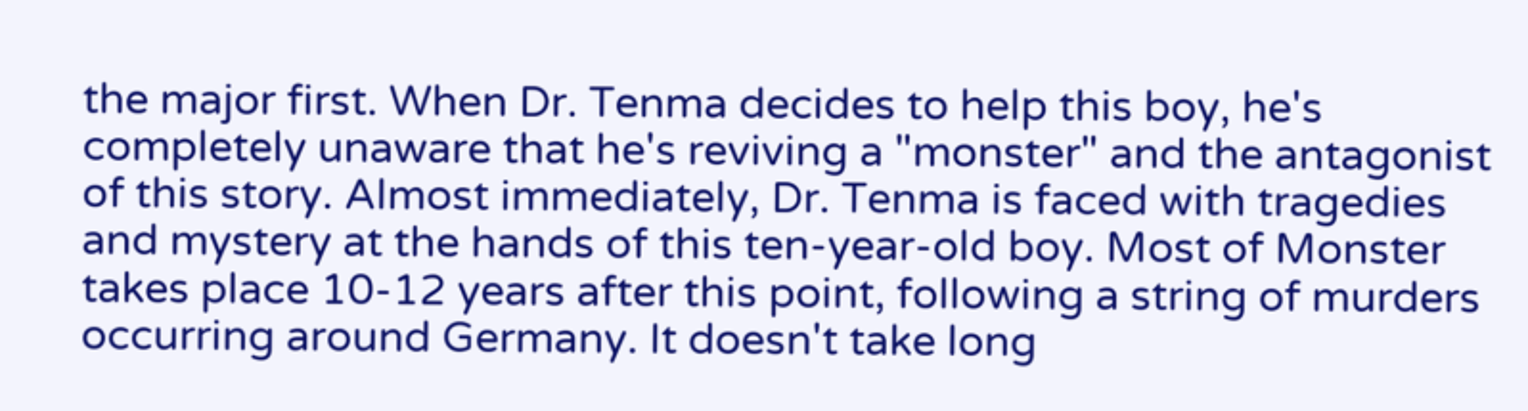the major first. When Dr. Tenma decides to help this boy, he's completely unaware that he's reviving a "monster" and the antagonist of this story. Almost immediately, Dr. Tenma is faced with tragedies and mystery at the hands of this ten-year-old boy. Most of Monster takes place 10-12 years after this point, following a string of murders occurring around Germany. It doesn't take long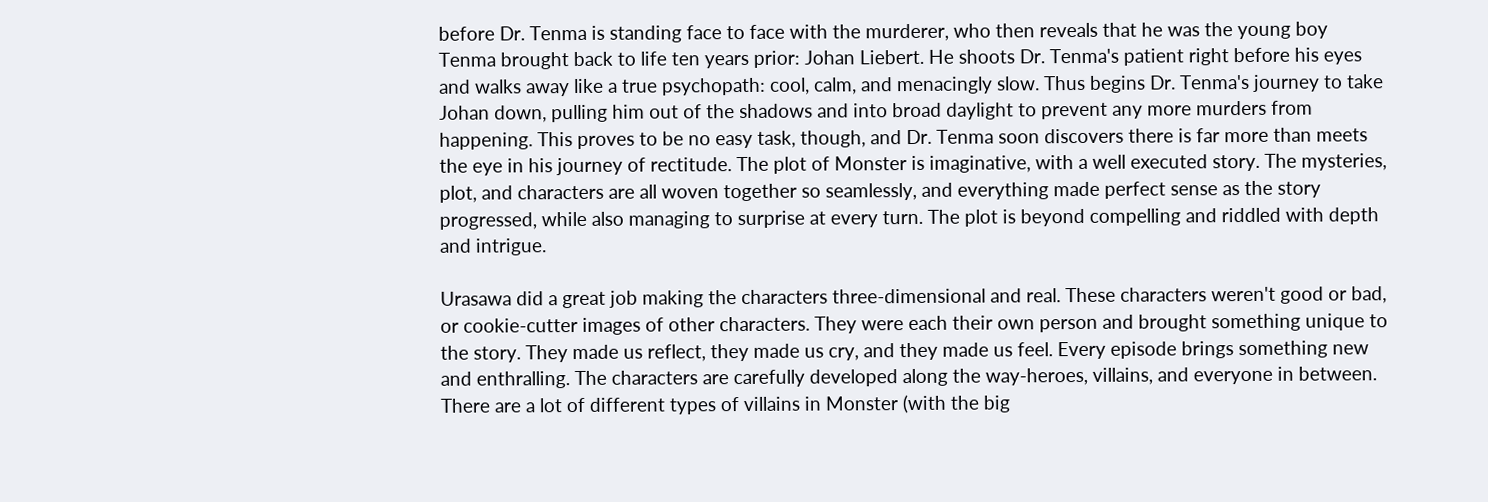before Dr. Tenma is standing face to face with the murderer, who then reveals that he was the young boy Tenma brought back to life ten years prior: Johan Liebert. He shoots Dr. Tenma's patient right before his eyes and walks away like a true psychopath: cool, calm, and menacingly slow. Thus begins Dr. Tenma's journey to take Johan down, pulling him out of the shadows and into broad daylight to prevent any more murders from happening. This proves to be no easy task, though, and Dr. Tenma soon discovers there is far more than meets the eye in his journey of rectitude. The plot of Monster is imaginative, with a well executed story. The mysteries, plot, and characters are all woven together so seamlessly, and everything made perfect sense as the story progressed, while also managing to surprise at every turn. The plot is beyond compelling and riddled with depth and intrigue.

Urasawa did a great job making the characters three-dimensional and real. These characters weren't good or bad, or cookie-cutter images of other characters. They were each their own person and brought something unique to the story. They made us reflect, they made us cry, and they made us feel. Every episode brings something new and enthralling. The characters are carefully developed along the way-heroes, villains, and everyone in between. There are a lot of different types of villains in Monster (with the big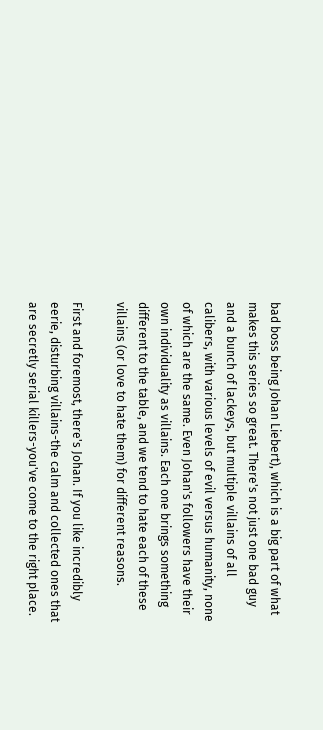bad boss being Johan Liebert), which is a big part of what makes this series so great. There's not just one bad guy and a bunch of lackeys, but multiple villains of all calibers, with various levels of evil versus humanity, none of which are the same. Even Johan's followers have their own individuality as villains. Each one brings something different to the table, and we tend to hate each of these villains (or love to hate them) for different reasons.

First and foremost, there's Johan. If you like incredibly eerie, disturbing villains-the calm and collected ones that are secretly serial killers-you've come to the right place.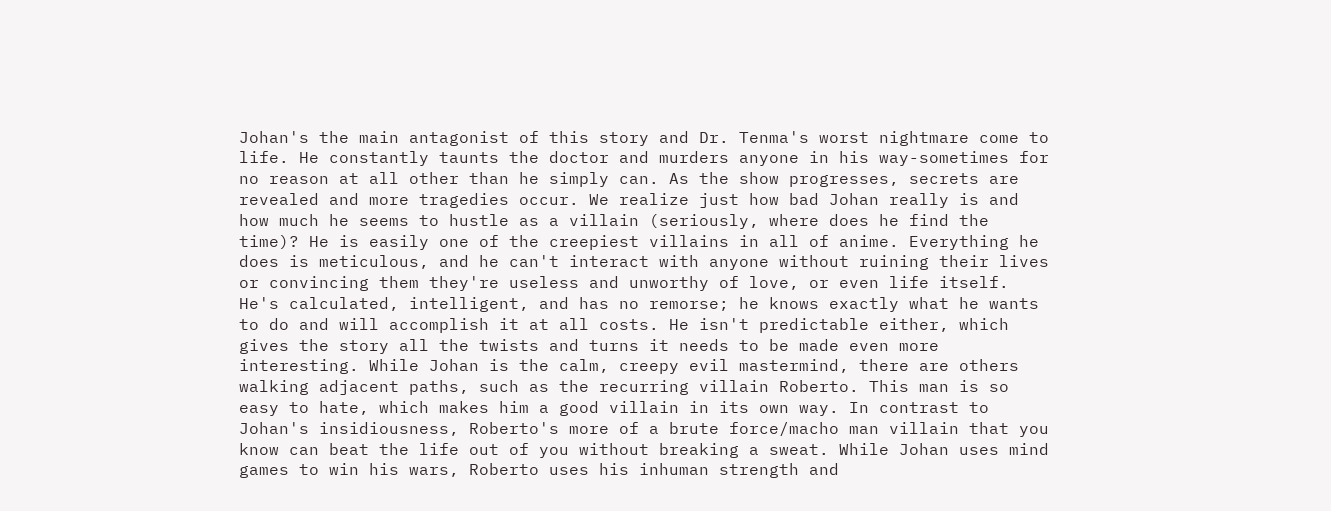Johan's the main antagonist of this story and Dr. Tenma's worst nightmare come to life. He constantly taunts the doctor and murders anyone in his way-sometimes for no reason at all other than he simply can. As the show progresses, secrets are revealed and more tragedies occur. We realize just how bad Johan really is and how much he seems to hustle as a villain (seriously, where does he find the time)? He is easily one of the creepiest villains in all of anime. Everything he does is meticulous, and he can't interact with anyone without ruining their lives or convincing them they're useless and unworthy of love, or even life itself. He's calculated, intelligent, and has no remorse; he knows exactly what he wants to do and will accomplish it at all costs. He isn't predictable either, which gives the story all the twists and turns it needs to be made even more interesting. While Johan is the calm, creepy evil mastermind, there are others walking adjacent paths, such as the recurring villain Roberto. This man is so easy to hate, which makes him a good villain in its own way. In contrast to Johan's insidiousness, Roberto's more of a brute force/macho man villain that you know can beat the life out of you without breaking a sweat. While Johan uses mind games to win his wars, Roberto uses his inhuman strength and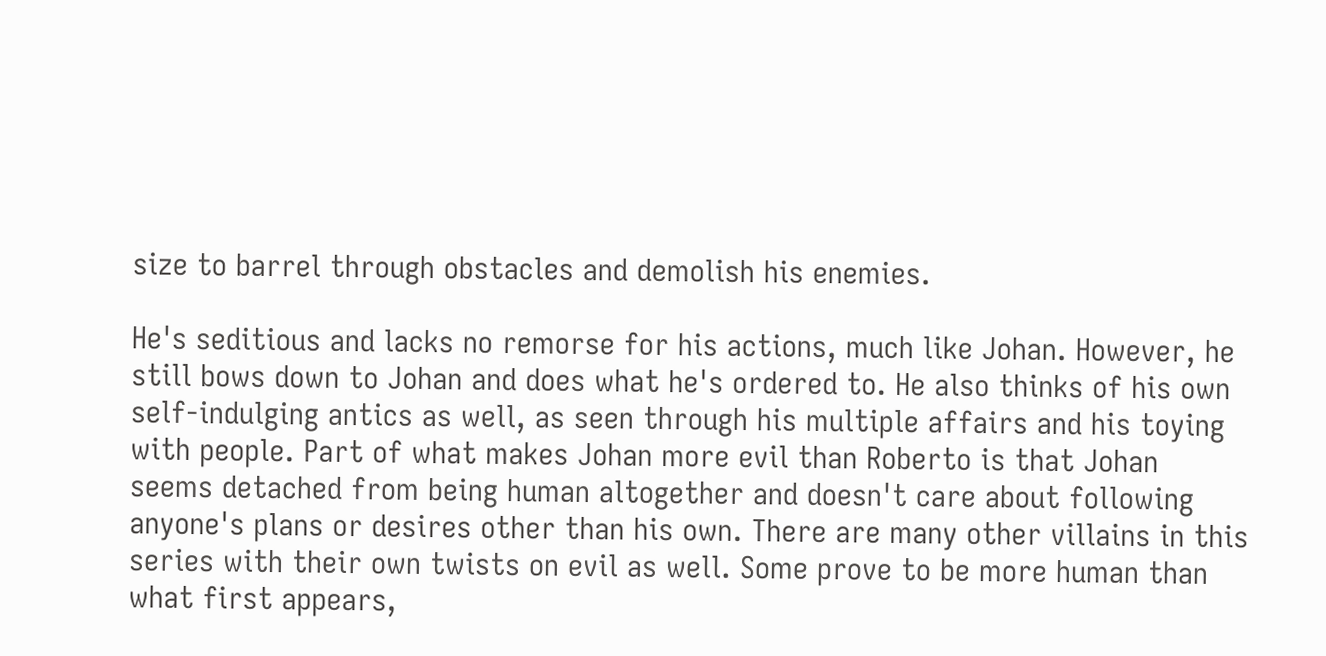size to barrel through obstacles and demolish his enemies.

He's seditious and lacks no remorse for his actions, much like Johan. However, he still bows down to Johan and does what he's ordered to. He also thinks of his own self-indulging antics as well, as seen through his multiple affairs and his toying with people. Part of what makes Johan more evil than Roberto is that Johan seems detached from being human altogether and doesn't care about following anyone's plans or desires other than his own. There are many other villains in this series with their own twists on evil as well. Some prove to be more human than what first appears,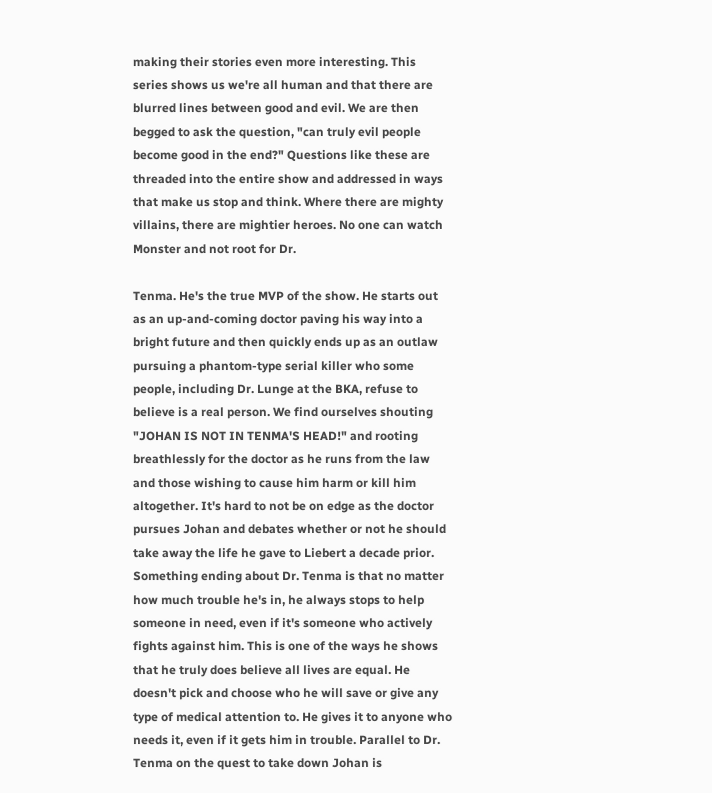making their stories even more interesting. This series shows us we're all human and that there are blurred lines between good and evil. We are then begged to ask the question, "can truly evil people become good in the end?" Questions like these are threaded into the entire show and addressed in ways that make us stop and think. Where there are mighty villains, there are mightier heroes. No one can watch Monster and not root for Dr.

Tenma. He's the true MVP of the show. He starts out as an up-and-coming doctor paving his way into a bright future and then quickly ends up as an outlaw pursuing a phantom-type serial killer who some people, including Dr. Lunge at the BKA, refuse to believe is a real person. We find ourselves shouting "JOHAN IS NOT IN TENMA'S HEAD!" and rooting breathlessly for the doctor as he runs from the law and those wishing to cause him harm or kill him altogether. It's hard to not be on edge as the doctor pursues Johan and debates whether or not he should take away the life he gave to Liebert a decade prior. Something ending about Dr. Tenma is that no matter how much trouble he's in, he always stops to help someone in need, even if it's someone who actively fights against him. This is one of the ways he shows that he truly does believe all lives are equal. He doesn't pick and choose who he will save or give any type of medical attention to. He gives it to anyone who needs it, even if it gets him in trouble. Parallel to Dr. Tenma on the quest to take down Johan is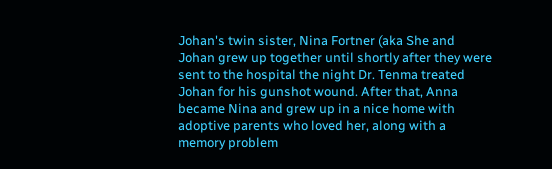Johan's twin sister, Nina Fortner (aka She and Johan grew up together until shortly after they were sent to the hospital the night Dr. Tenma treated Johan for his gunshot wound. After that, Anna became Nina and grew up in a nice home with adoptive parents who loved her, along with a memory problem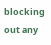blocking out any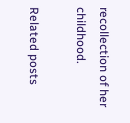recollection of her childhood.

Related posts